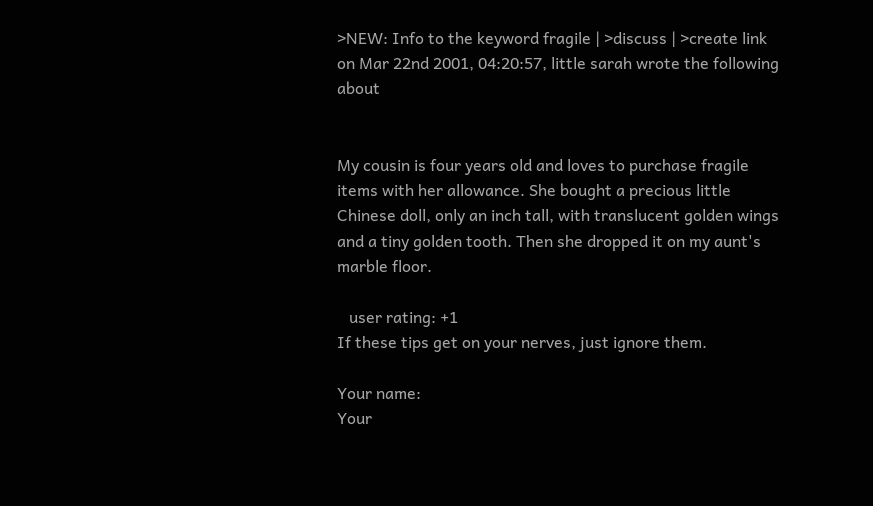>NEW: Info to the keyword fragile | >discuss | >create link
on Mar 22nd 2001, 04:20:57, little sarah wrote the following about


My cousin is four years old and loves to purchase fragile items with her allowance. She bought a precious little Chinese doll, only an inch tall, with translucent golden wings and a tiny golden tooth. Then she dropped it on my aunt's marble floor.

   user rating: +1
If these tips get on your nerves, just ignore them.

Your name:
Your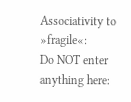Associativity to »fragile«:
Do NOT enter anything here: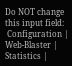Do NOT change this input field:
 Configuration | Web-Blaster | Statistics |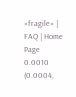»fragile« | FAQ | Home Page
0.0010 (0.0004,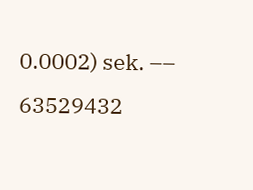0.0002) sek. –– 63529432